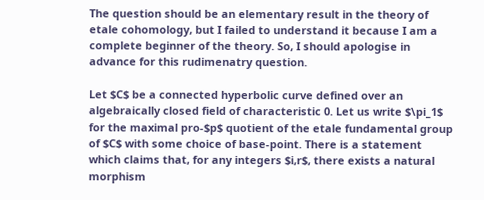The question should be an elementary result in the theory of etale cohomology, but I failed to understand it because I am a complete beginner of the theory. So, I should apologise in advance for this rudimenatry question.

Let $C$ be a connected hyperbolic curve defined over an algebraically closed field of characteristic 0. Let us write $\pi_1$ for the maximal pro-$p$ quotient of the etale fundamental group of $C$ with some choice of base-point. There is a statement which claims that, for any integers $i,r$, there exists a natural morphism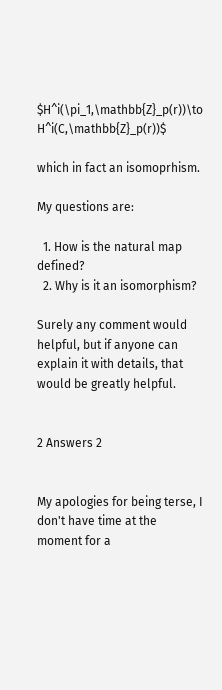$H^i(\pi_1,\mathbb{Z}_p(r))\to H^i(C,\mathbb{Z}_p(r))$

which in fact an isomoprhism.

My questions are:

  1. How is the natural map defined?
  2. Why is it an isomorphism?

Surely any comment would helpful, but if anyone can explain it with details, that would be greatly helpful.


2 Answers 2


My apologies for being terse, I don't have time at the moment for a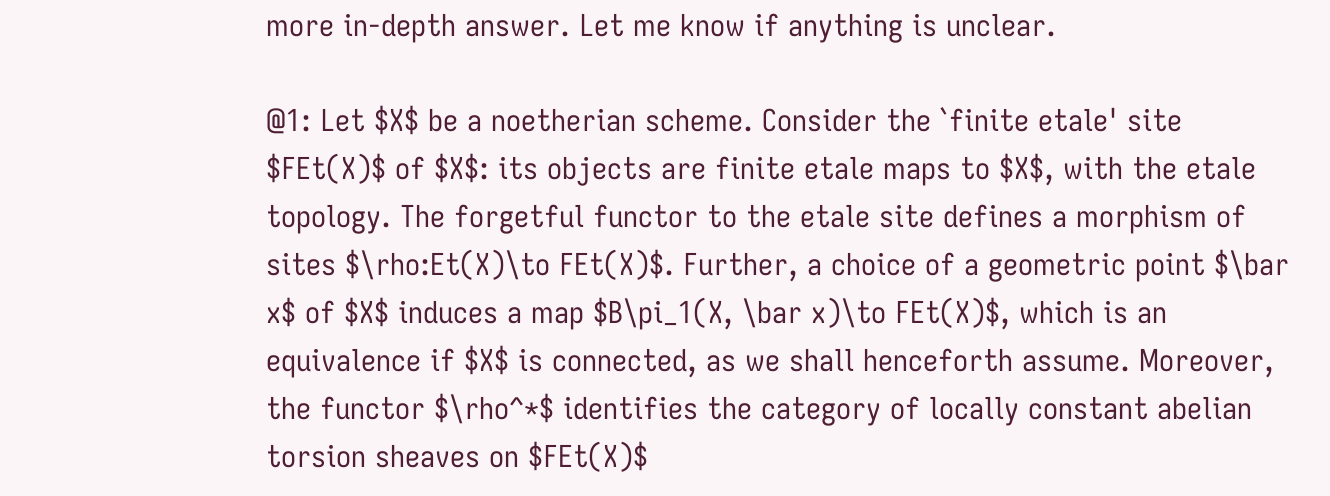more in-depth answer. Let me know if anything is unclear.

@1: Let $X$ be a noetherian scheme. Consider the `finite etale' site $FEt(X)$ of $X$: its objects are finite etale maps to $X$, with the etale topology. The forgetful functor to the etale site defines a morphism of sites $\rho:Et(X)\to FEt(X)$. Further, a choice of a geometric point $\bar x$ of $X$ induces a map $B\pi_1(X, \bar x)\to FEt(X)$, which is an equivalence if $X$ is connected, as we shall henceforth assume. Moreover, the functor $\rho^*$ identifies the category of locally constant abelian torsion sheaves on $FEt(X)$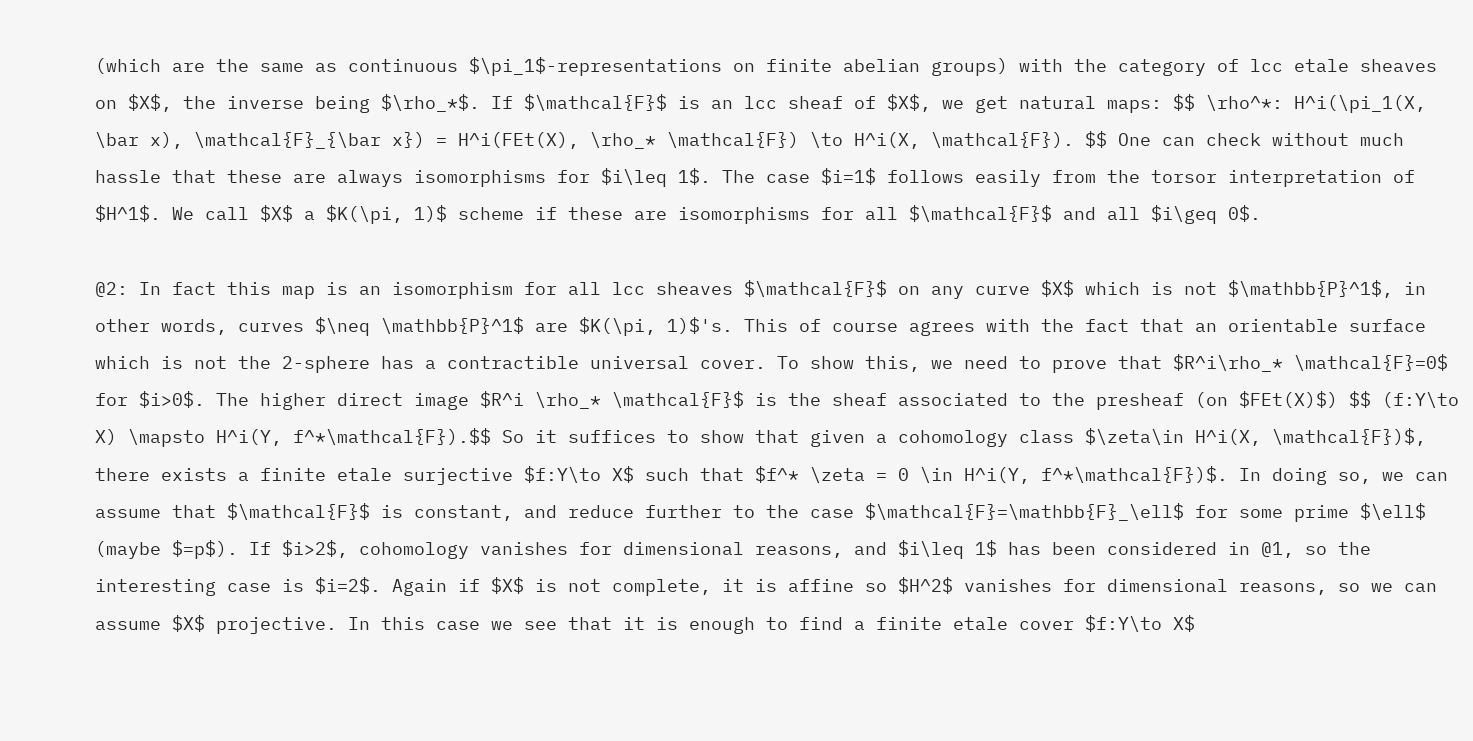(which are the same as continuous $\pi_1$-representations on finite abelian groups) with the category of lcc etale sheaves on $X$, the inverse being $\rho_*$. If $\mathcal{F}$ is an lcc sheaf of $X$, we get natural maps: $$ \rho^*: H^i(\pi_1(X, \bar x), \mathcal{F}_{\bar x}) = H^i(FEt(X), \rho_* \mathcal{F}) \to H^i(X, \mathcal{F}). $$ One can check without much hassle that these are always isomorphisms for $i\leq 1$. The case $i=1$ follows easily from the torsor interpretation of $H^1$. We call $X$ a $K(\pi, 1)$ scheme if these are isomorphisms for all $\mathcal{F}$ and all $i\geq 0$.

@2: In fact this map is an isomorphism for all lcc sheaves $\mathcal{F}$ on any curve $X$ which is not $\mathbb{P}^1$, in other words, curves $\neq \mathbb{P}^1$ are $K(\pi, 1)$'s. This of course agrees with the fact that an orientable surface which is not the 2-sphere has a contractible universal cover. To show this, we need to prove that $R^i\rho_* \mathcal{F}=0$ for $i>0$. The higher direct image $R^i \rho_* \mathcal{F}$ is the sheaf associated to the presheaf (on $FEt(X)$) $$ (f:Y\to X) \mapsto H^i(Y, f^*\mathcal{F}).$$ So it suffices to show that given a cohomology class $\zeta\in H^i(X, \mathcal{F})$, there exists a finite etale surjective $f:Y\to X$ such that $f^* \zeta = 0 \in H^i(Y, f^*\mathcal{F})$. In doing so, we can assume that $\mathcal{F}$ is constant, and reduce further to the case $\mathcal{F}=\mathbb{F}_\ell$ for some prime $\ell$ (maybe $=p$). If $i>2$, cohomology vanishes for dimensional reasons, and $i\leq 1$ has been considered in @1, so the interesting case is $i=2$. Again if $X$ is not complete, it is affine so $H^2$ vanishes for dimensional reasons, so we can assume $X$ projective. In this case we see that it is enough to find a finite etale cover $f:Y\to X$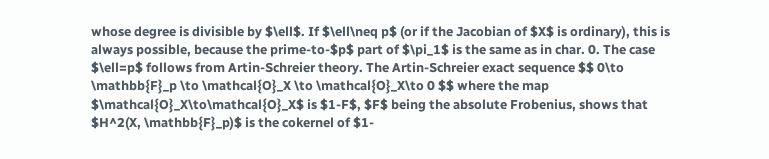whose degree is divisible by $\ell$. If $\ell\neq p$ (or if the Jacobian of $X$ is ordinary), this is always possible, because the prime-to-$p$ part of $\pi_1$ is the same as in char. 0. The case $\ell=p$ follows from Artin-Schreier theory. The Artin-Schreier exact sequence $$ 0\to \mathbb{F}_p \to \mathcal{O}_X \to \mathcal{O}_X\to 0 $$ where the map $\mathcal{O}_X\to\mathcal{O}_X$ is $1-F$, $F$ being the absolute Frobenius, shows that $H^2(X, \mathbb{F}_p)$ is the cokernel of $1-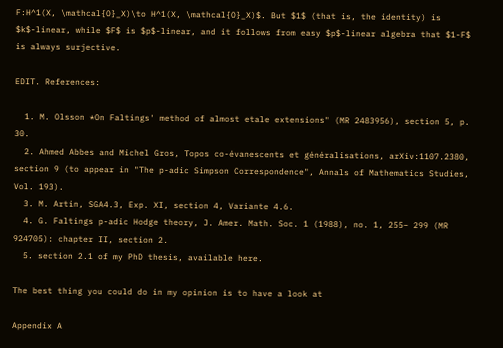F:H^1(X, \mathcal{O}_X)\to H^1(X, \mathcal{O}_X)$. But $1$ (that is, the identity) is $k$-linear, while $F$ is $p$-linear, and it follows from easy $p$-linear algebra that $1-F$ is always surjective.

EDIT. References:

  1. M. Olsson *On Faltings' method of almost etale extensions" (MR 2483956), section 5, p. 30.
  2. Ahmed Abbes and Michel Gros, Topos co-évanescents et généralisations, arXiv:1107.2380, section 9 (to appear in "The p-adic Simpson Correspondence", Annals of Mathematics Studies, Vol. 193).
  3. M. Artin, SGA4.3, Exp. XI, section 4, Variante 4.6.
  4. G. Faltings p-adic Hodge theory, J. Amer. Math. Soc. 1 (1988), no. 1, 255– 299 (MR 924705): chapter II, section 2.
  5. section 2.1 of my PhD thesis, available here.

The best thing you could do in my opinion is to have a look at

Appendix A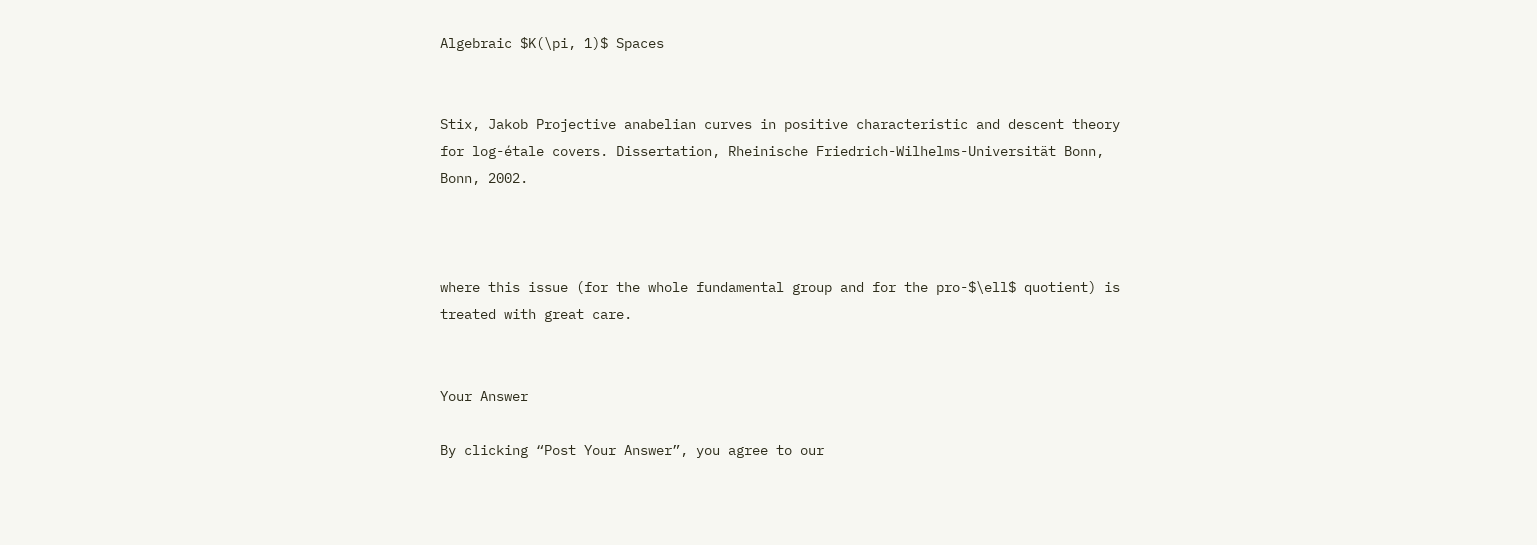Algebraic $K(\pi, 1)$ Spaces


Stix, Jakob Projective anabelian curves in positive characteristic and descent theory for log-étale covers. Dissertation, Rheinische Friedrich-Wilhelms-Universität Bonn, Bonn, 2002.



where this issue (for the whole fundamental group and for the pro-$\ell$ quotient) is treated with great care.


Your Answer

By clicking “Post Your Answer”, you agree to our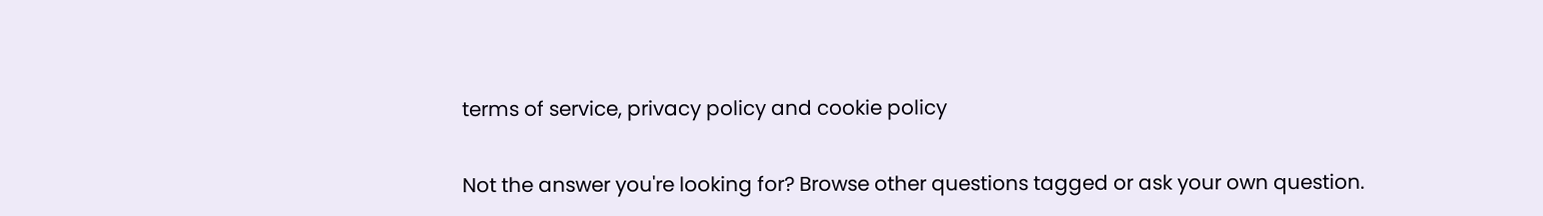terms of service, privacy policy and cookie policy

Not the answer you're looking for? Browse other questions tagged or ask your own question.